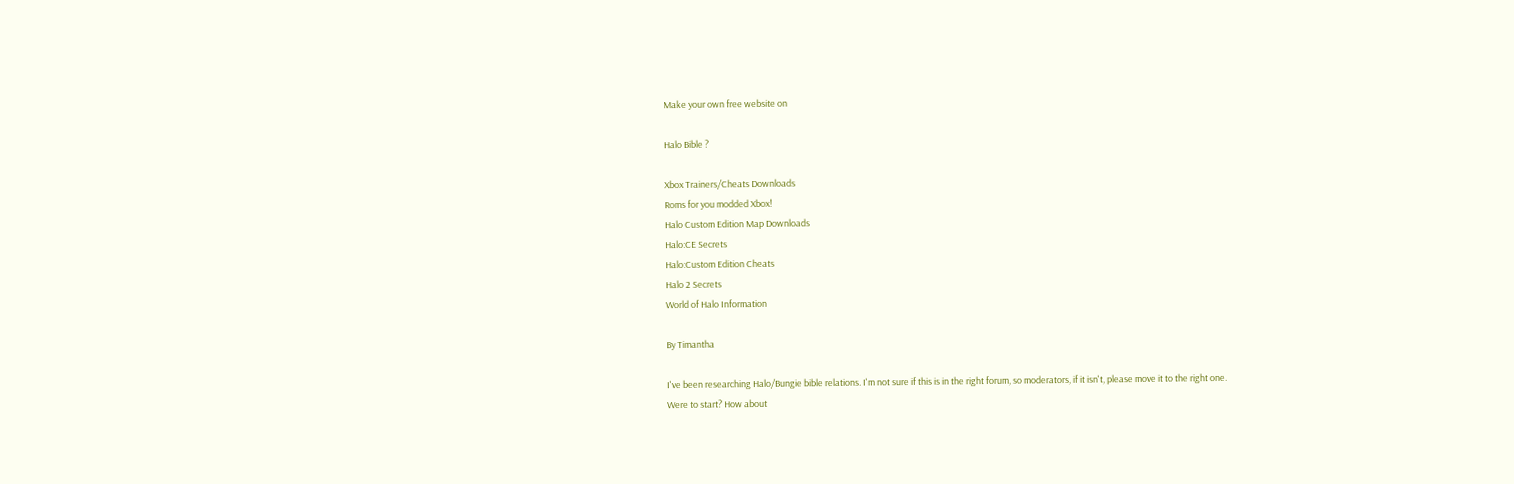Make your own free website on

Halo Bible ?

Xbox Trainers/Cheats Downloads
Roms for you modded Xbox!
Halo Custom Edition Map Downloads
Halo:CE Secrets
Halo:Custom Edition Cheats
Halo 2 Secrets
World of Halo Information

By Timantha

I've been researching Halo/Bungie bible relations. I'm not sure if this is in the right forum, so moderators, if it isn't, please move it to the right one.
Were to start? How about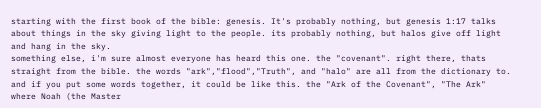starting with the first book of the bible: genesis. It's probably nothing, but genesis 1:17 talks about things in the sky giving light to the people. its probably nothing, but halos give off light and hang in the sky.
something else, i'm sure almost everyone has heard this one. the "covenant". right there, thats straight from the bible. the words "ark","flood","Truth", and "halo" are all from the dictionary to. and if you put some words together, it could be like this. the "Ark of the Covenant", "The Ark" where Noah (the Master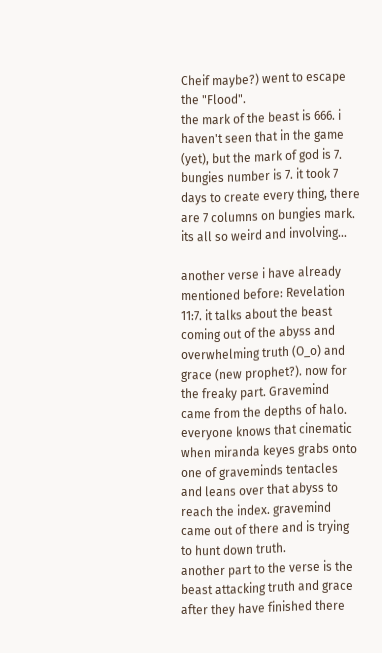Cheif maybe?) went to escape the "Flood".
the mark of the beast is 666. i haven't seen that in the game (yet), but the mark of god is 7. bungies number is 7. it took 7 days to create every thing, there are 7 columns on bungies mark. its all so weird and involving...

another verse i have already mentioned before: Revelation 11:7. it talks about the beast coming out of the abyss and overwhelming truth (O_o) and grace (new prophet?). now for the freaky part. Gravemind came from the depths of halo. everyone knows that cinematic when miranda keyes grabs onto one of graveminds tentacles and leans over that abyss to reach the index. gravemind came out of there and is trying to hunt down truth.
another part to the verse is the beast attacking truth and grace after they have finished there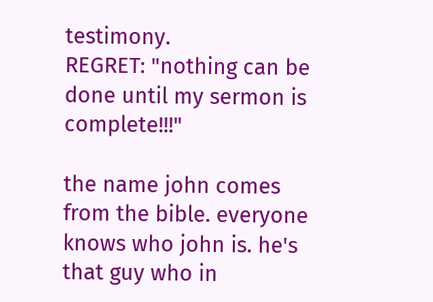testimony.
REGRET: "nothing can be done until my sermon is complete!!!"

the name john comes from the bible. everyone knows who john is. he's that guy who in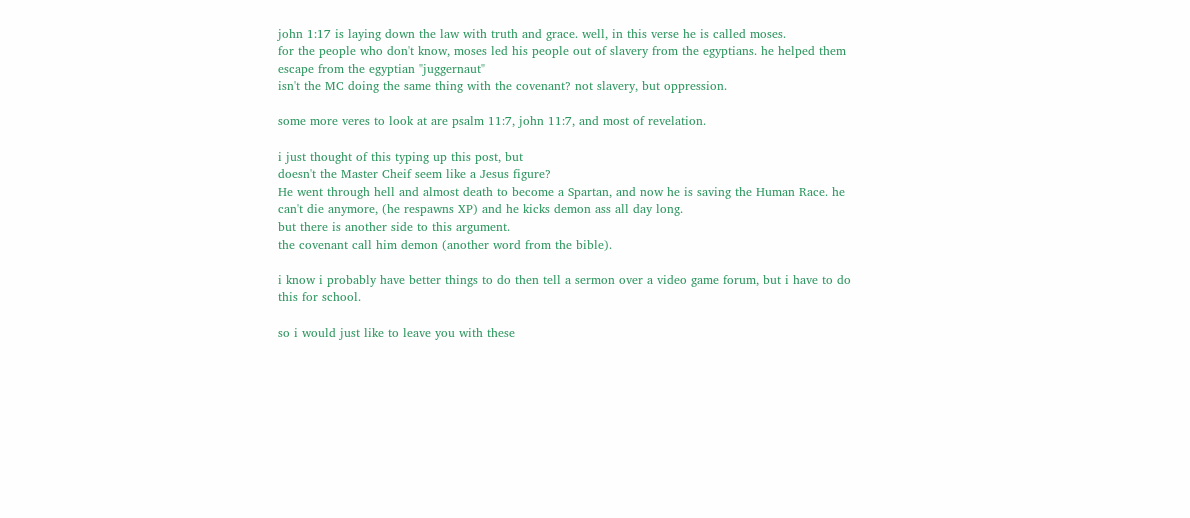john 1:17 is laying down the law with truth and grace. well, in this verse he is called moses.
for the people who don't know, moses led his people out of slavery from the egyptians. he helped them escape from the egyptian "juggernaut"
isn't the MC doing the same thing with the covenant? not slavery, but oppression.

some more veres to look at are psalm 11:7, john 11:7, and most of revelation.

i just thought of this typing up this post, but
doesn't the Master Cheif seem like a Jesus figure?
He went through hell and almost death to become a Spartan, and now he is saving the Human Race. he can't die anymore, (he respawns XP) and he kicks demon ass all day long.
but there is another side to this argument.
the covenant call him demon (another word from the bible).

i know i probably have better things to do then tell a sermon over a video game forum, but i have to do this for school.

so i would just like to leave you with these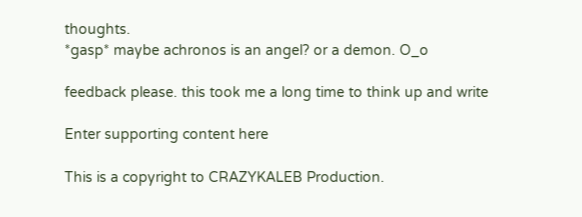thoughts.
*gasp* maybe achronos is an angel? or a demon. O_o

feedback please. this took me a long time to think up and write

Enter supporting content here

This is a copyright to CRAZYKALEB Production.